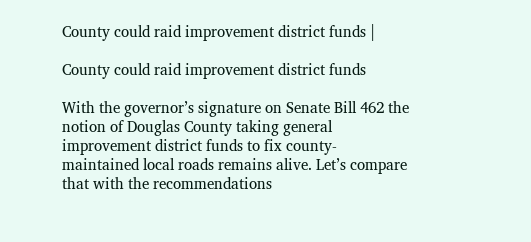County could raid improvement district funds |

County could raid improvement district funds

With the governor’s signature on Senate Bill 462 the notion of Douglas County taking general improvement district funds to fix county-maintained local roads remains alive. Let’s compare that with the recommendations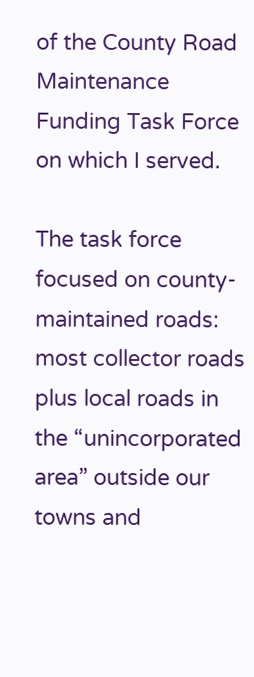of the County Road Maintenance Funding Task Force on which I served.

The task force focused on county-maintained roads: most collector roads plus local roads in the “unincorporated area” outside our towns and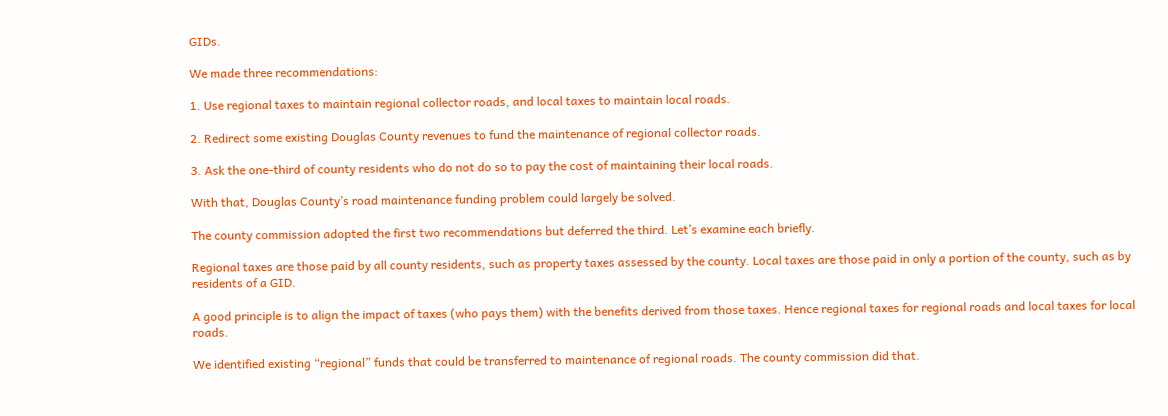GIDs.

We made three recommendations:

1. Use regional taxes to maintain regional collector roads, and local taxes to maintain local roads.

2. Redirect some existing Douglas County revenues to fund the maintenance of regional collector roads.

3. Ask the one-third of county residents who do not do so to pay the cost of maintaining their local roads.

With that, Douglas County’s road maintenance funding problem could largely be solved.

The county commission adopted the first two recommendations but deferred the third. Let’s examine each briefly.

Regional taxes are those paid by all county residents, such as property taxes assessed by the county. Local taxes are those paid in only a portion of the county, such as by residents of a GID.

A good principle is to align the impact of taxes (who pays them) with the benefits derived from those taxes. Hence regional taxes for regional roads and local taxes for local roads.

We identified existing “regional” funds that could be transferred to maintenance of regional roads. The county commission did that.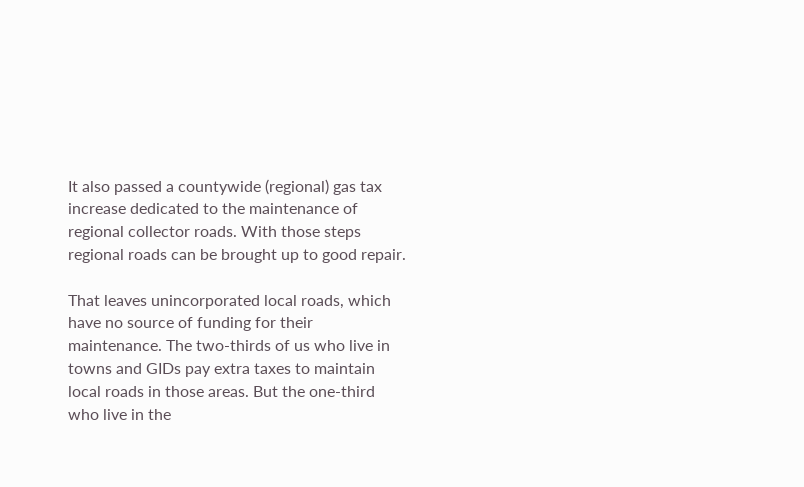It also passed a countywide (regional) gas tax increase dedicated to the maintenance of regional collector roads. With those steps regional roads can be brought up to good repair.

That leaves unincorporated local roads, which have no source of funding for their maintenance. The two-thirds of us who live in towns and GIDs pay extra taxes to maintain local roads in those areas. But the one-third who live in the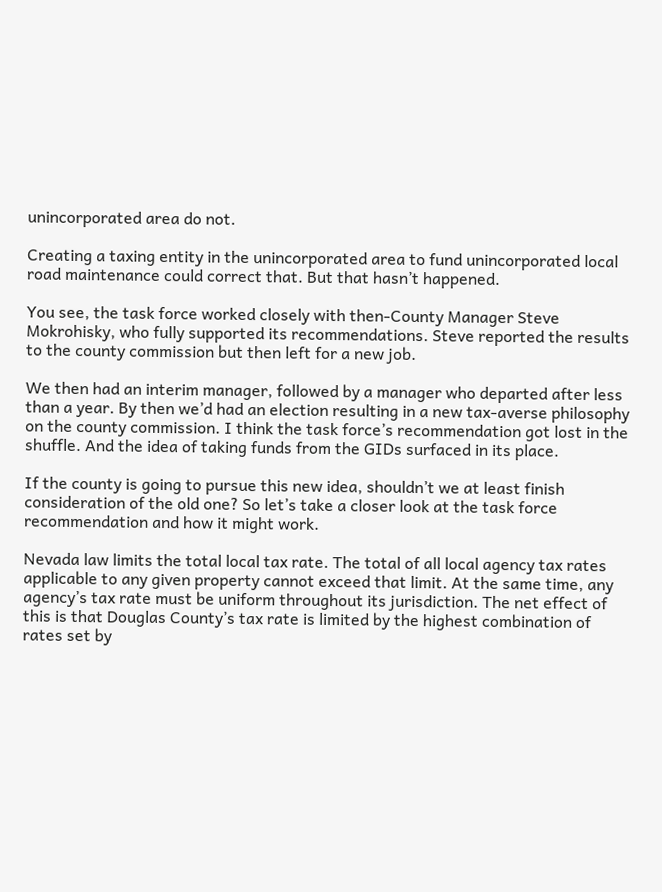unincorporated area do not.

Creating a taxing entity in the unincorporated area to fund unincorporated local road maintenance could correct that. But that hasn’t happened.

You see, the task force worked closely with then-County Manager Steve Mokrohisky, who fully supported its recommendations. Steve reported the results to the county commission but then left for a new job.

We then had an interim manager, followed by a manager who departed after less than a year. By then we’d had an election resulting in a new tax-averse philosophy on the county commission. I think the task force’s recommendation got lost in the shuffle. And the idea of taking funds from the GIDs surfaced in its place.

If the county is going to pursue this new idea, shouldn’t we at least finish consideration of the old one? So let’s take a closer look at the task force recommendation and how it might work.

Nevada law limits the total local tax rate. The total of all local agency tax rates applicable to any given property cannot exceed that limit. At the same time, any agency’s tax rate must be uniform throughout its jurisdiction. The net effect of this is that Douglas County’s tax rate is limited by the highest combination of rates set by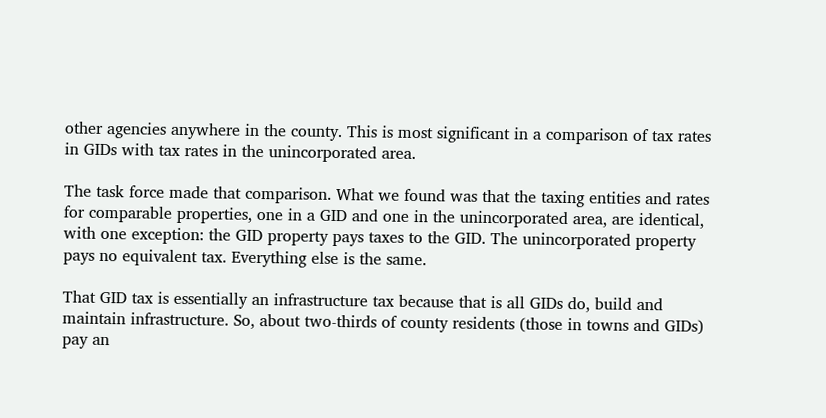other agencies anywhere in the county. This is most significant in a comparison of tax rates in GIDs with tax rates in the unincorporated area.

The task force made that comparison. What we found was that the taxing entities and rates for comparable properties, one in a GID and one in the unincorporated area, are identical, with one exception: the GID property pays taxes to the GID. The unincorporated property pays no equivalent tax. Everything else is the same.

That GID tax is essentially an infrastructure tax because that is all GIDs do, build and maintain infrastructure. So, about two-thirds of county residents (those in towns and GIDs) pay an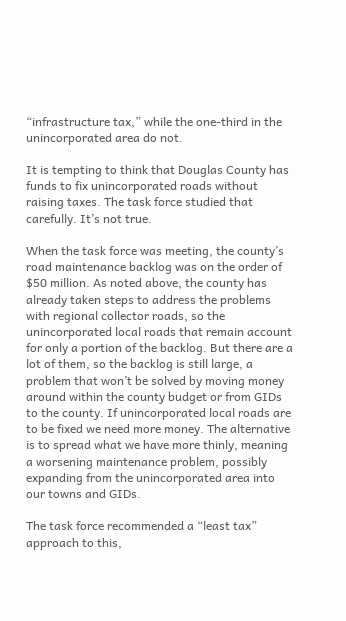“infrastructure tax,” while the one-third in the unincorporated area do not.

It is tempting to think that Douglas County has funds to fix unincorporated roads without raising taxes. The task force studied that carefully. It’s not true.

When the task force was meeting, the county’s road maintenance backlog was on the order of $50 million. As noted above, the county has already taken steps to address the problems with regional collector roads, so the unincorporated local roads that remain account for only a portion of the backlog. But there are a lot of them, so the backlog is still large, a problem that won’t be solved by moving money around within the county budget or from GIDs to the county. If unincorporated local roads are to be fixed we need more money. The alternative is to spread what we have more thinly, meaning a worsening maintenance problem, possibly expanding from the unincorporated area into our towns and GIDs.

The task force recommended a “least tax” approach to this,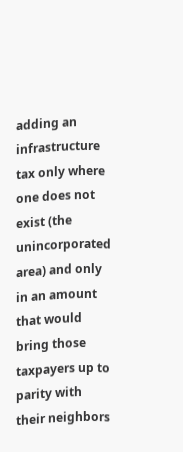adding an infrastructure tax only where one does not exist (the unincorporated area) and only in an amount that would bring those taxpayers up to parity with their neighbors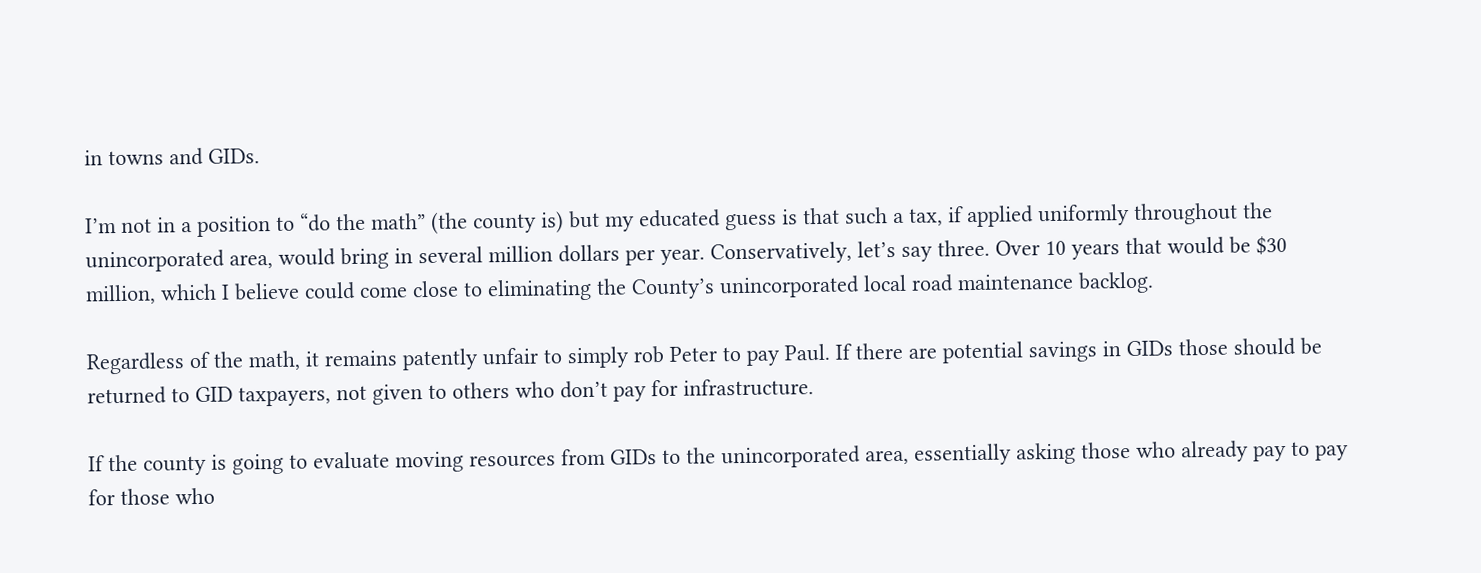in towns and GIDs.

I’m not in a position to “do the math” (the county is) but my educated guess is that such a tax, if applied uniformly throughout the unincorporated area, would bring in several million dollars per year. Conservatively, let’s say three. Over 10 years that would be $30 million, which I believe could come close to eliminating the County’s unincorporated local road maintenance backlog.

Regardless of the math, it remains patently unfair to simply rob Peter to pay Paul. If there are potential savings in GIDs those should be returned to GID taxpayers, not given to others who don’t pay for infrastructure.

If the county is going to evaluate moving resources from GIDs to the unincorporated area, essentially asking those who already pay to pay for those who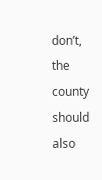don’t, the county should also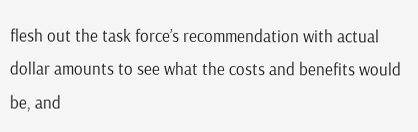flesh out the task force’s recommendation with actual dollar amounts to see what the costs and benefits would be, and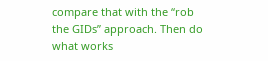compare that with the “rob the GIDs” approach. Then do what works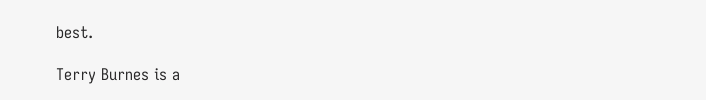best.

Terry Burnes is a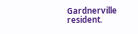Gardnerville resident.